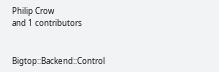Philip Crow
and 1 contributors


Bigtop::Backend::Control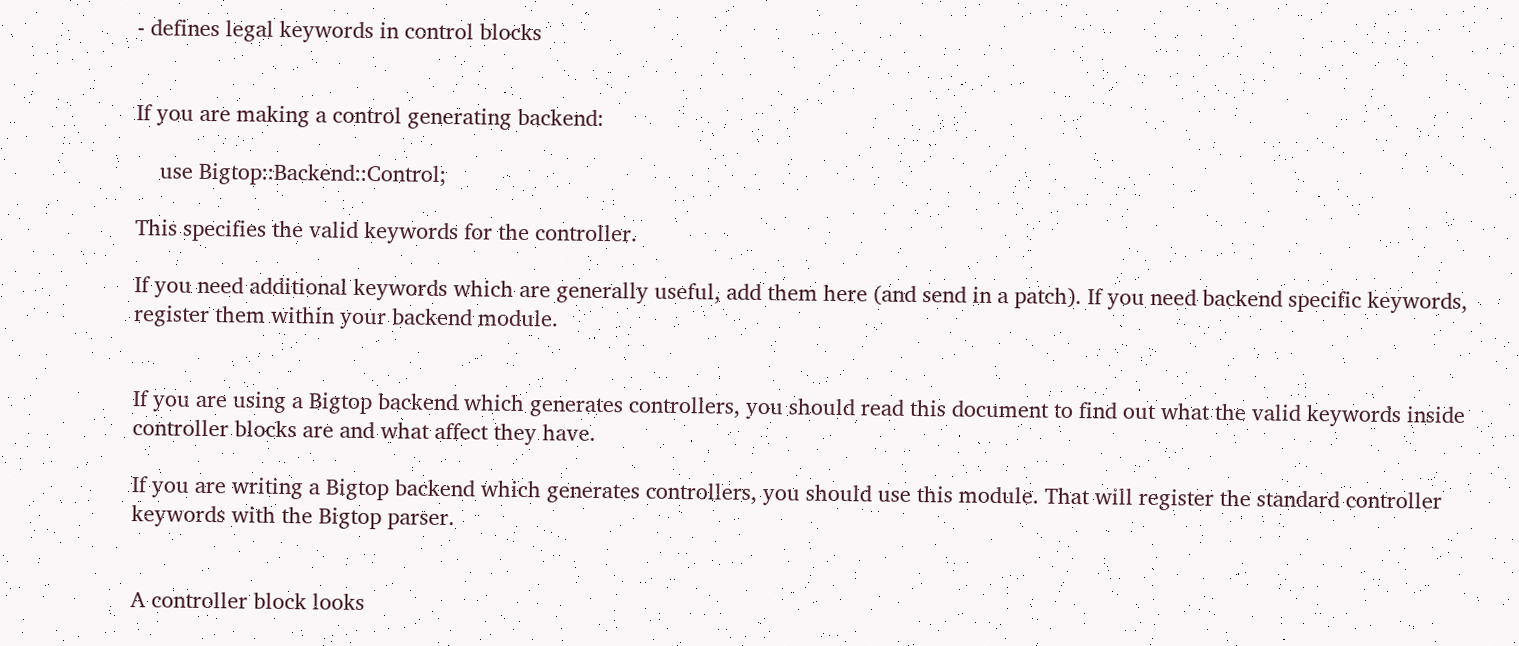- defines legal keywords in control blocks


If you are making a control generating backend:

    use Bigtop::Backend::Control;

This specifies the valid keywords for the controller.

If you need additional keywords which are generally useful, add them here (and send in a patch). If you need backend specific keywords, register them within your backend module.


If you are using a Bigtop backend which generates controllers, you should read this document to find out what the valid keywords inside controller blocks are and what affect they have.

If you are writing a Bigtop backend which generates controllers, you should use this module. That will register the standard controller keywords with the Bigtop parser.


A controller block looks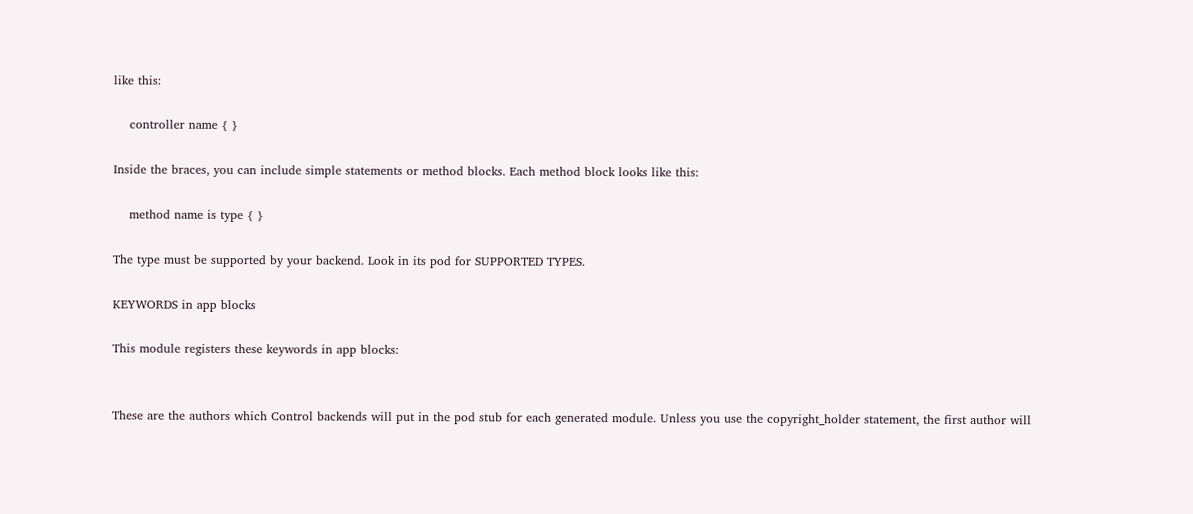like this:

    controller name { }

Inside the braces, you can include simple statements or method blocks. Each method block looks like this:

    method name is type { }

The type must be supported by your backend. Look in its pod for SUPPORTED TYPES.

KEYWORDS in app blocks

This module registers these keywords in app blocks:


These are the authors which Control backends will put in the pod stub for each generated module. Unless you use the copyright_holder statement, the first author will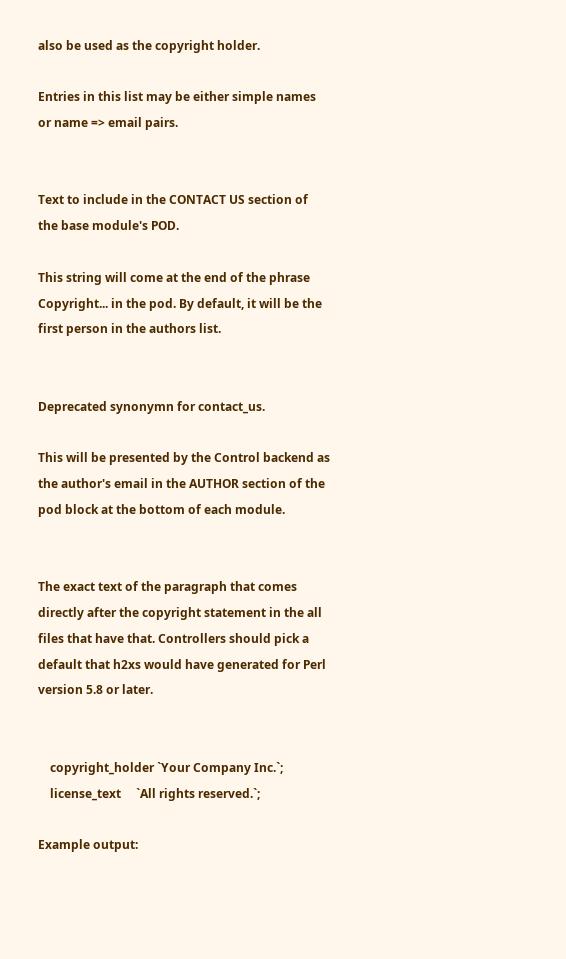also be used as the copyright holder.

Entries in this list may be either simple names or name => email pairs.


Text to include in the CONTACT US section of the base module's POD.

This string will come at the end of the phrase Copyright... in the pod. By default, it will be the first person in the authors list.


Deprecated synonymn for contact_us.

This will be presented by the Control backend as the author's email in the AUTHOR section of the pod block at the bottom of each module.


The exact text of the paragraph that comes directly after the copyright statement in the all files that have that. Controllers should pick a default that h2xs would have generated for Perl version 5.8 or later.


    copyright_holder `Your Company Inc.`;
    license_text     `All rights reserved.`;

Example output: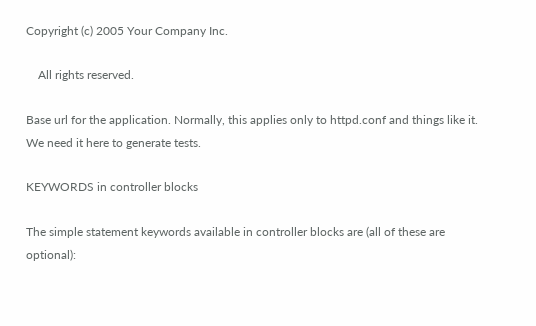Copyright (c) 2005 Your Company Inc.

    All rights reserved.

Base url for the application. Normally, this applies only to httpd.conf and things like it. We need it here to generate tests.

KEYWORDS in controller blocks

The simple statement keywords available in controller blocks are (all of these are optional):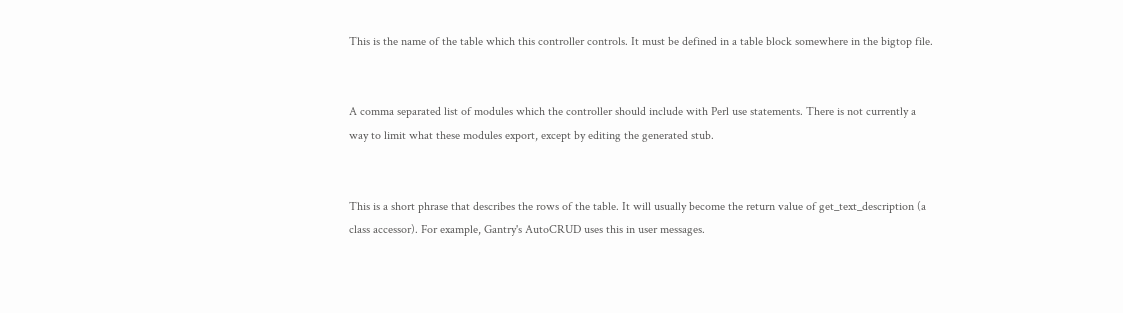This is the name of the table which this controller controls. It must be defined in a table block somewhere in the bigtop file.


A comma separated list of modules which the controller should include with Perl use statements. There is not currently a way to limit what these modules export, except by editing the generated stub.


This is a short phrase that describes the rows of the table. It will usually become the return value of get_text_description (a class accessor). For example, Gantry's AutoCRUD uses this in user messages.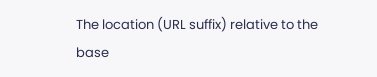The location (URL suffix) relative to the base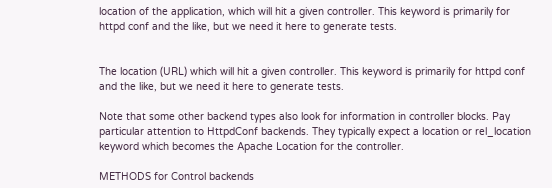location of the application, which will hit a given controller. This keyword is primarily for httpd conf and the like, but we need it here to generate tests.


The location (URL) which will hit a given controller. This keyword is primarily for httpd conf and the like, but we need it here to generate tests.

Note that some other backend types also look for information in controller blocks. Pay particular attention to HttpdConf backends. They typically expect a location or rel_location keyword which becomes the Apache Location for the controller.

METHODS for Control backends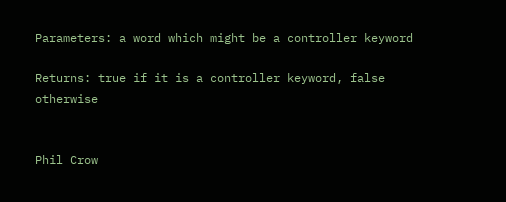Parameters: a word which might be a controller keyword

Returns: true if it is a controller keyword, false otherwise


Phil Crow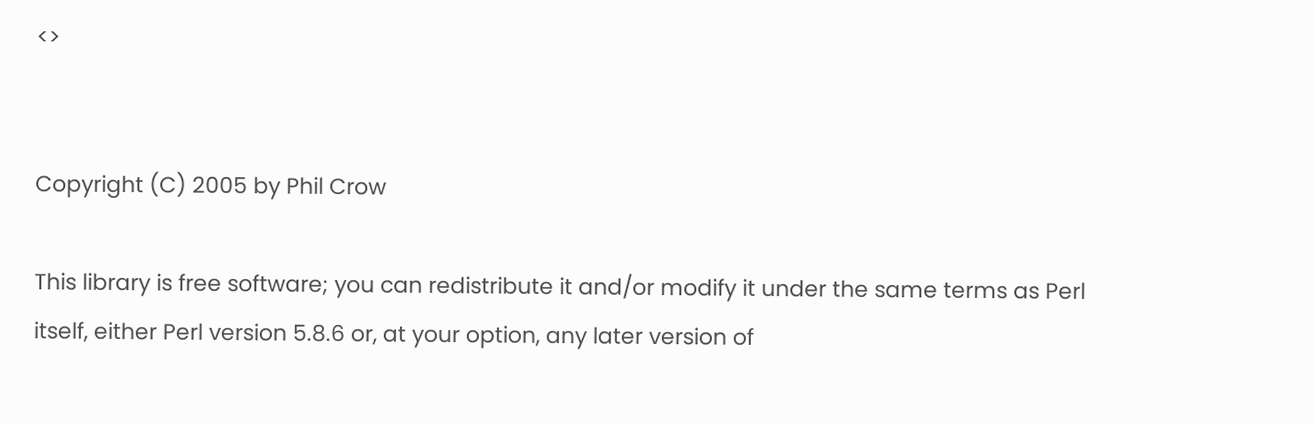<>


Copyright (C) 2005 by Phil Crow

This library is free software; you can redistribute it and/or modify it under the same terms as Perl itself, either Perl version 5.8.6 or, at your option, any later version of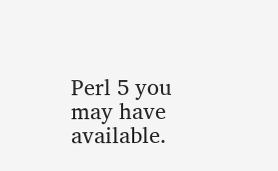Perl 5 you may have available.